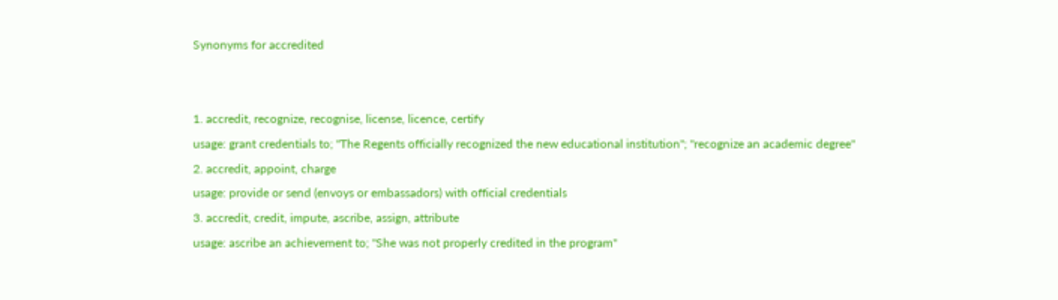Synonyms for accredited


1. accredit, recognize, recognise, license, licence, certify
usage: grant credentials to; "The Regents officially recognized the new educational institution"; "recognize an academic degree"
2. accredit, appoint, charge
usage: provide or send (envoys or embassadors) with official credentials
3. accredit, credit, impute, ascribe, assign, attribute
usage: ascribe an achievement to; "She was not properly credited in the program"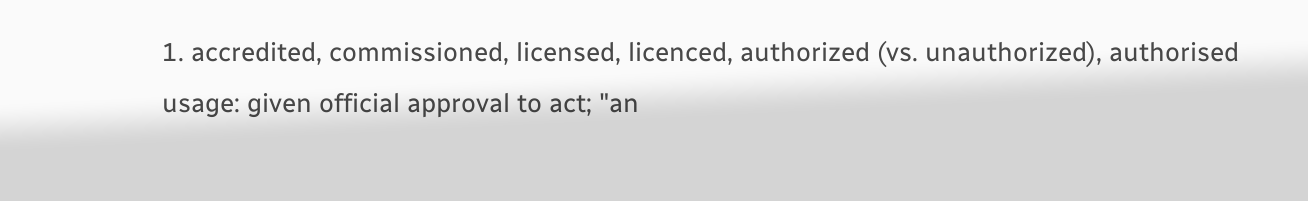1. accredited, commissioned, licensed, licenced, authorized (vs. unauthorized), authorised
usage: given official approval to act; "an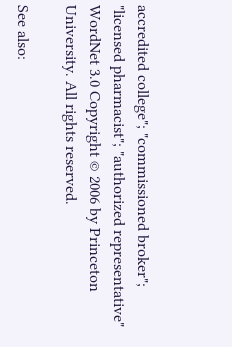accredited college"; "commissioned broker"; "licensed pharmacist"; "authorized representative"
WordNet 3.0 Copyright © 2006 by Princeton University. All rights reserved.

See also: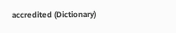accredited (Dictionary)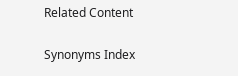Related Content

Synonyms Index